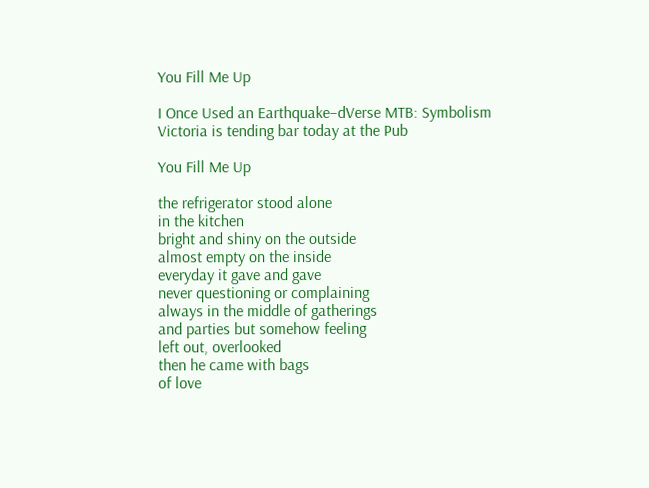You Fill Me Up

I Once Used an Earthquake–dVerse MTB: Symbolism
Victoria is tending bar today at the Pub

You Fill Me Up

the refrigerator stood alone
in the kitchen
bright and shiny on the outside
almost empty on the inside
everyday it gave and gave
never questioning or complaining
always in the middle of gatherings
and parties but somehow feeling
left out, overlooked
then he came with bags
of love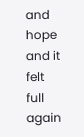and hope
and it felt full again